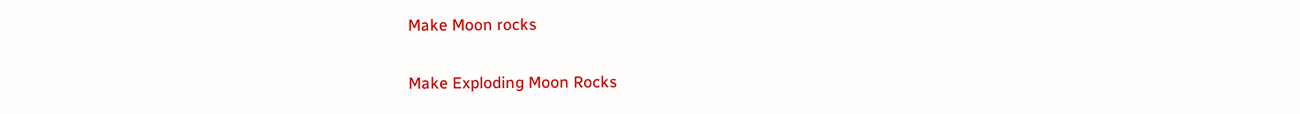Make Moon rocks

Make Exploding Moon Rocks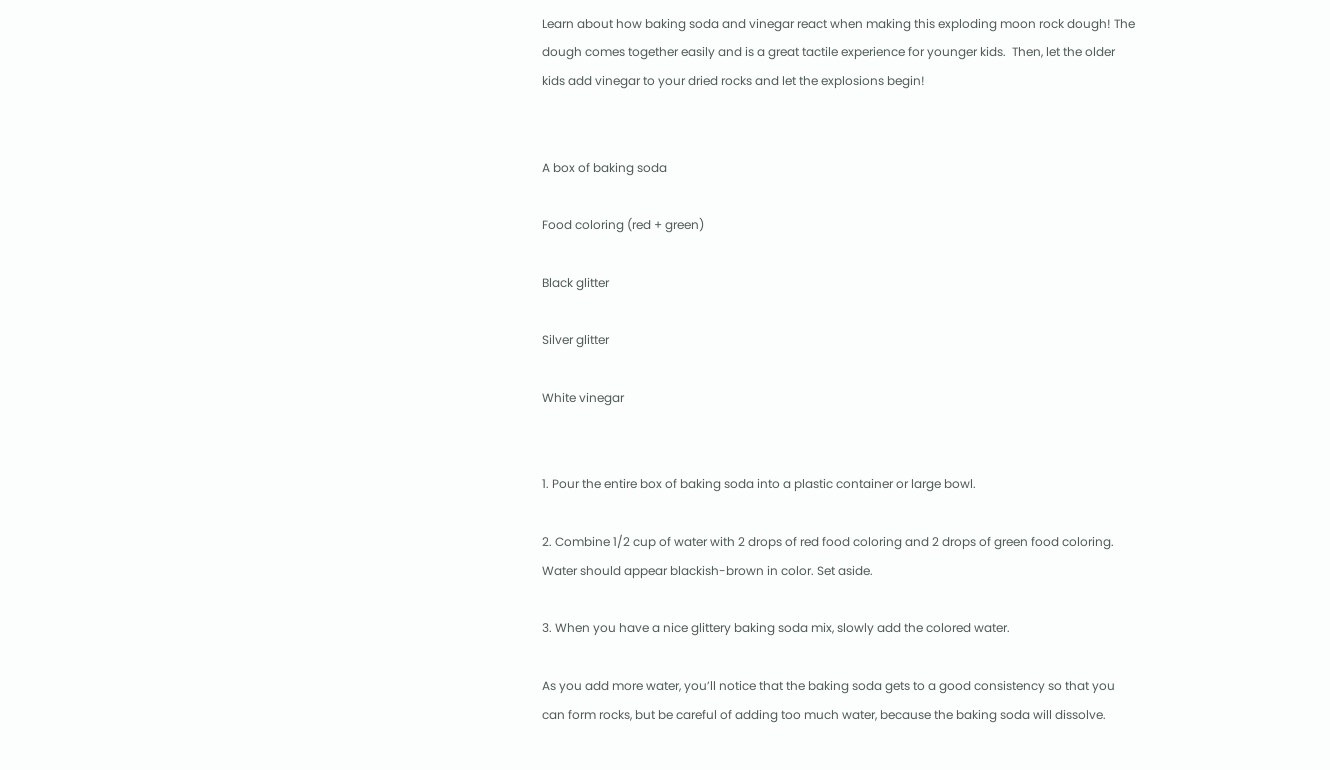Learn about how baking soda and vinegar react when making this exploding moon rock dough! The dough comes together easily and is a great tactile experience for younger kids.  Then, let the older kids add vinegar to your dried rocks and let the explosions begin!


A box of baking soda

Food coloring (red + green)

Black glitter

Silver glitter

White vinegar


1. Pour the entire box of baking soda into a plastic container or large bowl.

2. Combine 1/2 cup of water with 2 drops of red food coloring and 2 drops of green food coloring. Water should appear blackish-brown in color. Set aside.

3. When you have a nice glittery baking soda mix, slowly add the colored water.

As you add more water, you’ll notice that the baking soda gets to a good consistency so that you can form rocks, but be careful of adding too much water, because the baking soda will dissolve.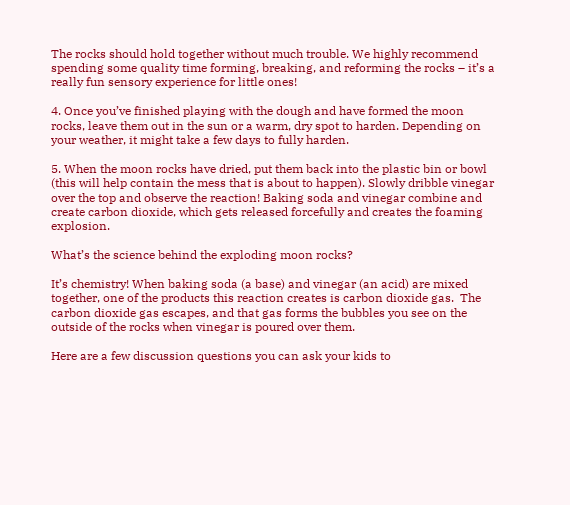The rocks should hold together without much trouble. We highly recommend spending some quality time forming, breaking, and reforming the rocks – it’s a really fun sensory experience for little ones!

4. Once you’ve finished playing with the dough and have formed the moon rocks, leave them out in the sun or a warm, dry spot to harden. Depending on your weather, it might take a few days to fully harden.

5. When the moon rocks have dried, put them back into the plastic bin or bowl (this will help contain the mess that is about to happen). Slowly dribble vinegar over the top and observe the reaction! Baking soda and vinegar combine and create carbon dioxide, which gets released forcefully and creates the foaming explosion.

What’s the science behind the exploding moon rocks?

It’s chemistry! When baking soda (a base) and vinegar (an acid) are mixed together, one of the products this reaction creates is carbon dioxide gas.  The carbon dioxide gas escapes, and that gas forms the bubbles you see on the outside of the rocks when vinegar is poured over them.

Here are a few discussion questions you can ask your kids to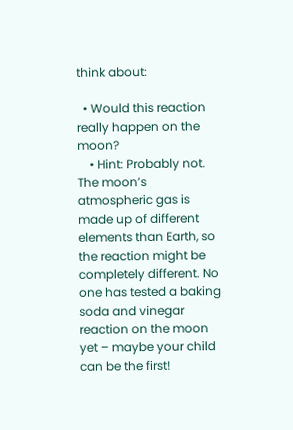think about:

  • Would this reaction really happen on the moon?
    • Hint: Probably not.  The moon’s atmospheric gas is made up of different elements than Earth, so the reaction might be completely different. No one has tested a baking soda and vinegar reaction on the moon yet – maybe your child can be the first!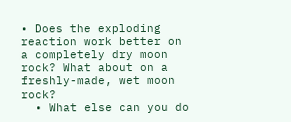• Does the exploding reaction work better on a completely dry moon rock? What about on a freshly-made, wet moon rock?
  • What else can you do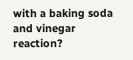with a baking soda and vinegar reaction?